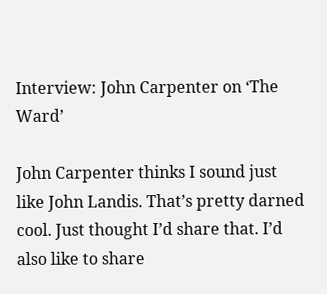Interview: John Carpenter on ‘The Ward’

John Carpenter thinks I sound just like John Landis. That’s pretty darned cool. Just thought I’d share that. I’d also like to share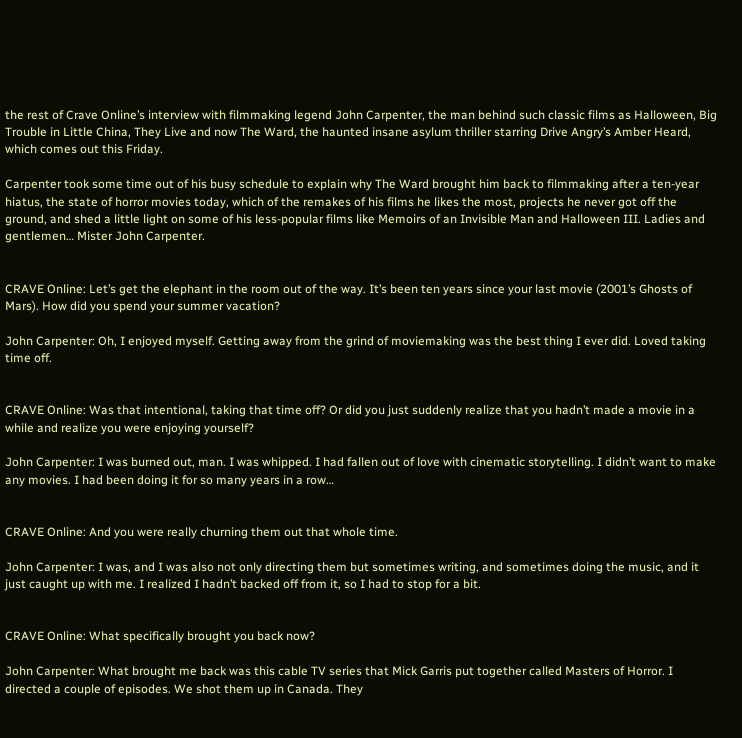the rest of Crave Online’s interview with filmmaking legend John Carpenter, the man behind such classic films as Halloween, Big Trouble in Little China, They Live and now The Ward, the haunted insane asylum thriller starring Drive Angry’s Amber Heard, which comes out this Friday.

Carpenter took some time out of his busy schedule to explain why The Ward brought him back to filmmaking after a ten-year hiatus, the state of horror movies today, which of the remakes of his films he likes the most, projects he never got off the ground, and shed a little light on some of his less-popular films like Memoirs of an Invisible Man and Halloween III. Ladies and gentlemen… Mister John Carpenter.


CRAVE Online: Let’s get the elephant in the room out of the way. It’s been ten years since your last movie (2001’s Ghosts of Mars). How did you spend your summer vacation?

John Carpenter: Oh, I enjoyed myself. Getting away from the grind of moviemaking was the best thing I ever did. Loved taking time off.


CRAVE Online: Was that intentional, taking that time off? Or did you just suddenly realize that you hadn’t made a movie in a while and realize you were enjoying yourself?

John Carpenter: I was burned out, man. I was whipped. I had fallen out of love with cinematic storytelling. I didn’t want to make any movies. I had been doing it for so many years in a row…


CRAVE Online: And you were really churning them out that whole time.

John Carpenter: I was, and I was also not only directing them but sometimes writing, and sometimes doing the music, and it just caught up with me. I realized I hadn’t backed off from it, so I had to stop for a bit.


CRAVE Online: What specifically brought you back now?

John Carpenter: What brought me back was this cable TV series that Mick Garris put together called Masters of Horror. I directed a couple of episodes. We shot them up in Canada. They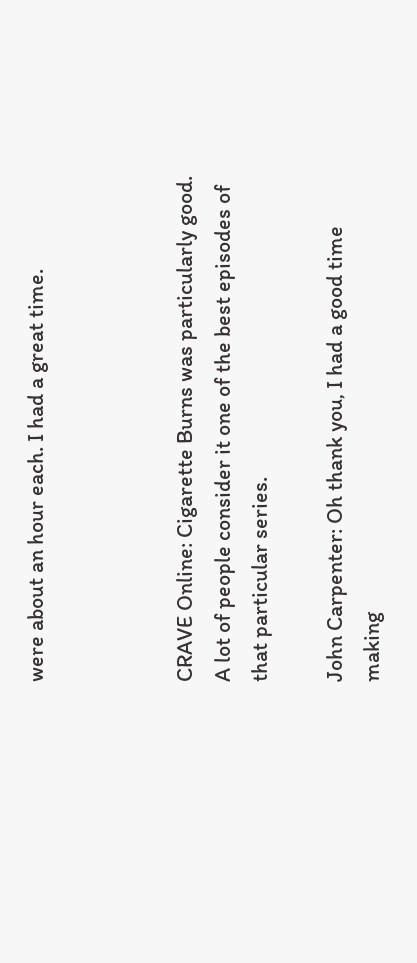were about an hour each. I had a great time.



CRAVE Online: Cigarette Burns was particularly good. A lot of people consider it one of the best episodes of that particular series.

John Carpenter: Oh thank you, I had a good time making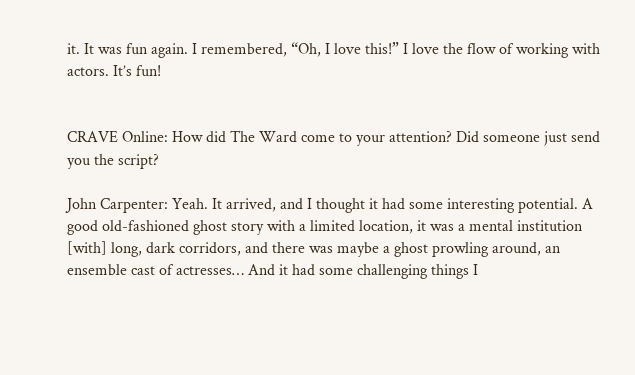it. It was fun again. I remembered, “Oh, I love this!” I love the flow of working with actors. It’s fun!


CRAVE Online: How did The Ward come to your attention? Did someone just send you the script?

John Carpenter: Yeah. It arrived, and I thought it had some interesting potential. A good old-fashioned ghost story with a limited location, it was a mental institution [with] long, dark corridors, and there was maybe a ghost prowling around, an ensemble cast of actresses… And it had some challenging things I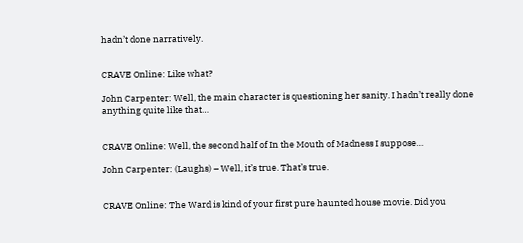hadn’t done narratively.


CRAVE Online: Like what?

John Carpenter: Well, the main character is questioning her sanity. I hadn’t really done anything quite like that…


CRAVE Online: Well, the second half of In the Mouth of Madness I suppose…

John Carpenter: (Laughs) – Well, it’s true. That’s true.


CRAVE Online: The Ward is kind of your first pure haunted house movie. Did you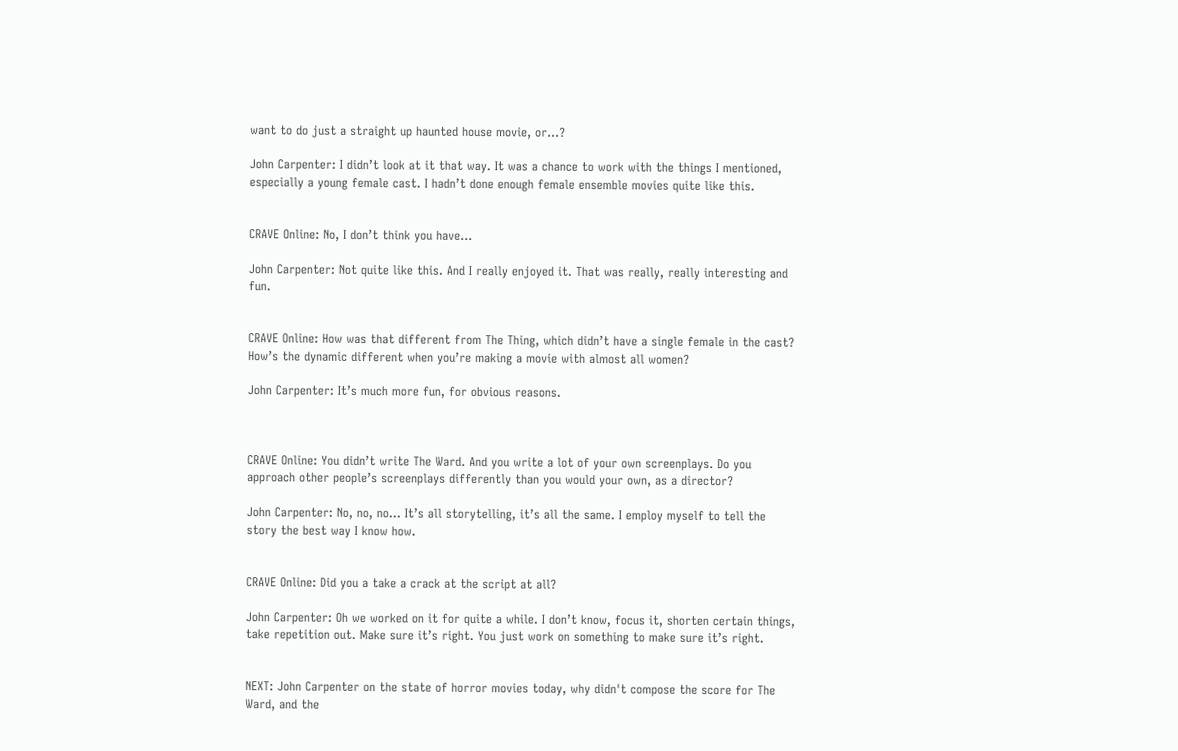want to do just a straight up haunted house movie, or…?

John Carpenter: I didn’t look at it that way. It was a chance to work with the things I mentioned, especially a young female cast. I hadn’t done enough female ensemble movies quite like this.


CRAVE Online: No, I don’t think you have…

John Carpenter: Not quite like this. And I really enjoyed it. That was really, really interesting and fun.


CRAVE Online: How was that different from The Thing, which didn’t have a single female in the cast? How’s the dynamic different when you’re making a movie with almost all women?

John Carpenter: It’s much more fun, for obvious reasons.



CRAVE Online: You didn’t write The Ward. And you write a lot of your own screenplays. Do you approach other people’s screenplays differently than you would your own, as a director?

John Carpenter: No, no, no… It’s all storytelling, it’s all the same. I employ myself to tell the story the best way I know how.


CRAVE Online: Did you a take a crack at the script at all?

John Carpenter: Oh we worked on it for quite a while. I don’t know, focus it, shorten certain things, take repetition out. Make sure it’s right. You just work on something to make sure it’s right.


NEXT: John Carpenter on the state of horror movies today, why didn't compose the score for The Ward, and the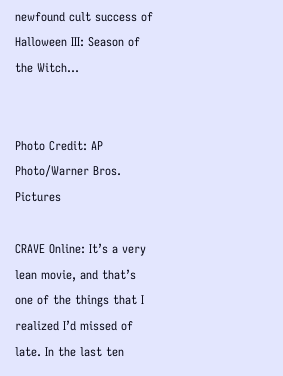newfound cult success of Halloween III: Season of the Witch…


Photo Credit: AP Photo/Warner Bros. Pictures

CRAVE Online: It’s a very lean movie, and that’s one of the things that I realized I’d missed of late. In the last ten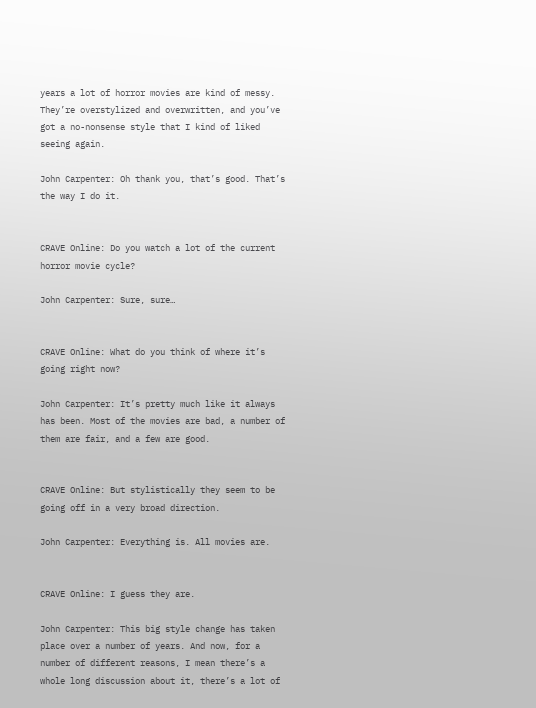years a lot of horror movies are kind of messy. They’re overstylized and overwritten, and you’ve got a no-nonsense style that I kind of liked seeing again.

John Carpenter: Oh thank you, that’s good. That’s the way I do it.


CRAVE Online: Do you watch a lot of the current horror movie cycle?

John Carpenter: Sure, sure…


CRAVE Online: What do you think of where it’s going right now?

John Carpenter: It’s pretty much like it always has been. Most of the movies are bad, a number of them are fair, and a few are good.


CRAVE Online: But stylistically they seem to be going off in a very broad direction.

John Carpenter: Everything is. All movies are.


CRAVE Online: I guess they are.

John Carpenter: This big style change has taken place over a number of years. And now, for a number of different reasons, I mean there’s a whole long discussion about it, there’s a lot of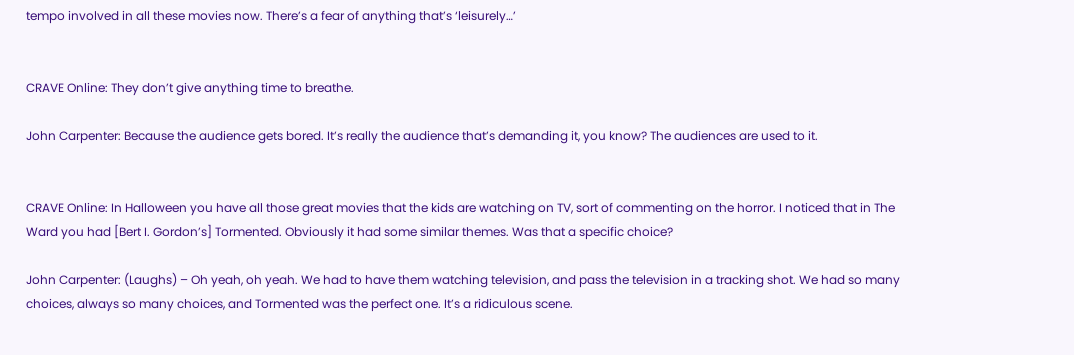tempo involved in all these movies now. There’s a fear of anything that’s ‘leisurely…’


CRAVE Online: They don’t give anything time to breathe.

John Carpenter: Because the audience gets bored. It’s really the audience that’s demanding it, you know? The audiences are used to it.


CRAVE Online: In Halloween you have all those great movies that the kids are watching on TV, sort of commenting on the horror. I noticed that in The Ward you had [Bert I. Gordon’s] Tormented. Obviously it had some similar themes. Was that a specific choice?

John Carpenter: (Laughs) – Oh yeah, oh yeah. We had to have them watching television, and pass the television in a tracking shot. We had so many choices, always so many choices, and Tormented was the perfect one. It’s a ridiculous scene.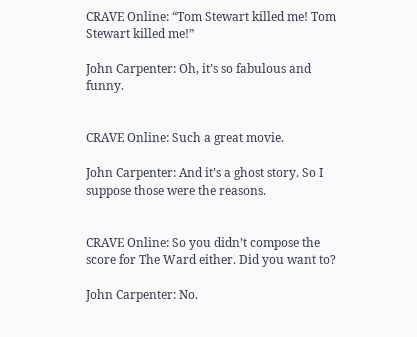CRAVE Online: “Tom Stewart killed me! Tom Stewart killed me!”

John Carpenter: Oh, it’s so fabulous and funny.


CRAVE Online: Such a great movie.

John Carpenter: And it’s a ghost story. So I suppose those were the reasons.


CRAVE Online: So you didn’t compose the score for The Ward either. Did you want to?

John Carpenter: No.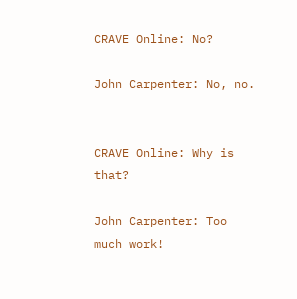CRAVE Online: No?

John Carpenter: No, no.


CRAVE Online: Why is that?

John Carpenter: Too much work!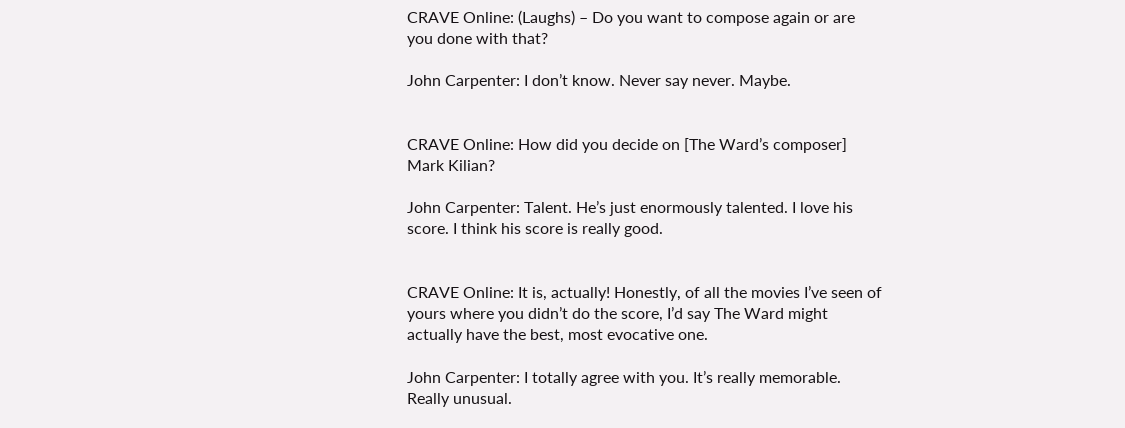CRAVE Online: (Laughs) – Do you want to compose again or are you done with that?

John Carpenter: I don’t know. Never say never. Maybe.


CRAVE Online: How did you decide on [The Ward’s composer] Mark Kilian?

John Carpenter: Talent. He’s just enormously talented. I love his score. I think his score is really good.


CRAVE Online: It is, actually! Honestly, of all the movies I’ve seen of yours where you didn’t do the score, I’d say The Ward might actually have the best, most evocative one.

John Carpenter: I totally agree with you. It’s really memorable. Really unusual.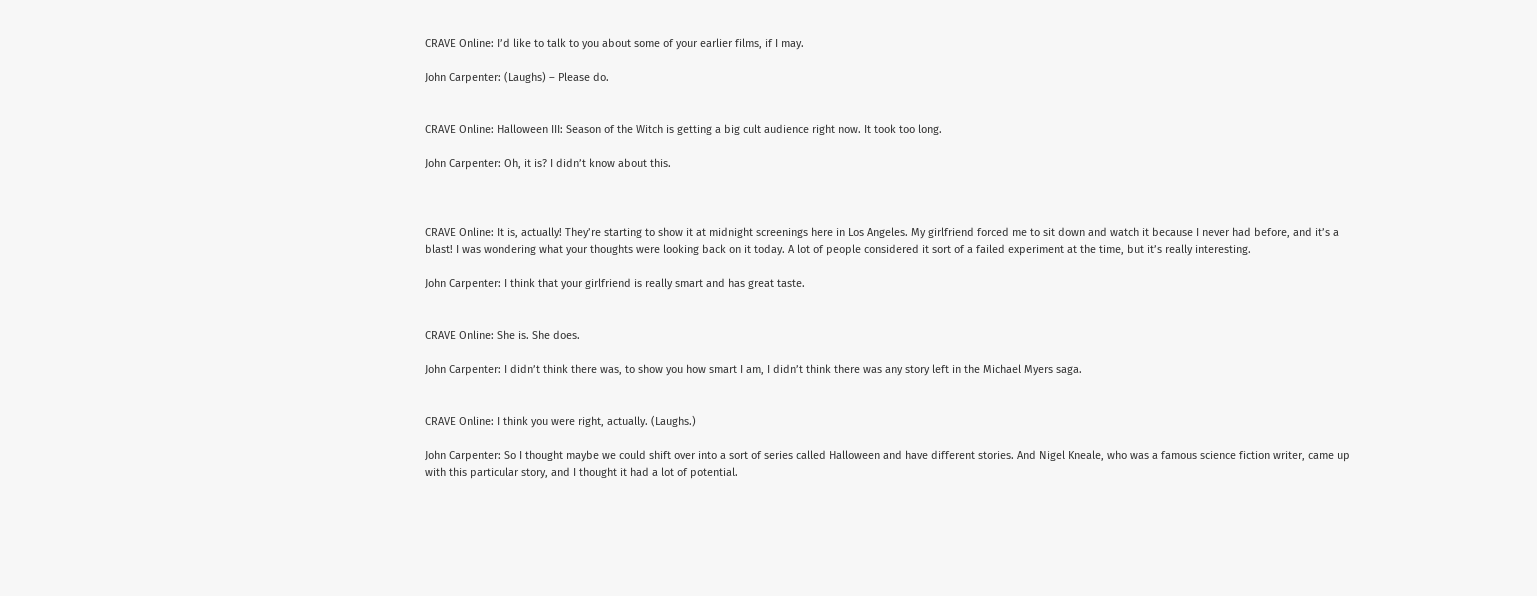CRAVE Online: I’d like to talk to you about some of your earlier films, if I may.

John Carpenter: (Laughs) – Please do.


CRAVE Online: Halloween III: Season of the Witch is getting a big cult audience right now. It took too long.

John Carpenter: Oh, it is? I didn’t know about this.



CRAVE Online: It is, actually! They’re starting to show it at midnight screenings here in Los Angeles. My girlfriend forced me to sit down and watch it because I never had before, and it’s a blast! I was wondering what your thoughts were looking back on it today. A lot of people considered it sort of a failed experiment at the time, but it’s really interesting.

John Carpenter: I think that your girlfriend is really smart and has great taste.


CRAVE Online: She is. She does.

John Carpenter: I didn’t think there was, to show you how smart I am, I didn’t think there was any story left in the Michael Myers saga.


CRAVE Online: I think you were right, actually. (Laughs.)

John Carpenter: So I thought maybe we could shift over into a sort of series called Halloween and have different stories. And Nigel Kneale, who was a famous science fiction writer, came up with this particular story, and I thought it had a lot of potential.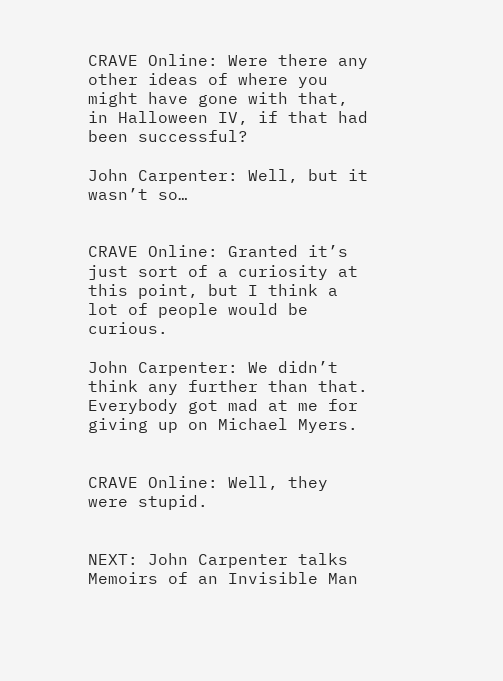CRAVE Online: Were there any other ideas of where you might have gone with that, in Halloween IV, if that had been successful?

John Carpenter: Well, but it wasn’t so…


CRAVE Online: Granted it’s just sort of a curiosity at this point, but I think a lot of people would be curious.

John Carpenter: We didn’t think any further than that. Everybody got mad at me for giving up on Michael Myers.


CRAVE Online: Well, they were stupid.


NEXT: John Carpenter talks Memoirs of an Invisible Man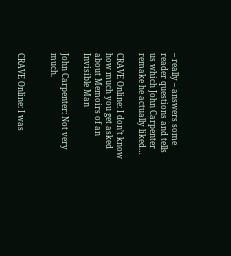– really – answers some reader questions and tells us which John Carpenter remake he actually liked…

CRAVE Online: I don’t know how much you get asked about Memoirs of an Invisible Man

John Carpenter: Not very much.


CRAVE Online: I was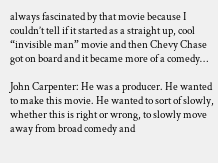always fascinated by that movie because I couldn’t tell if it started as a straight up, cool “invisible man” movie and then Chevy Chase got on board and it became more of a comedy…

John Carpenter: He was a producer. He wanted to make this movie. He wanted to sort of slowly, whether this is right or wrong, to slowly move away from broad comedy and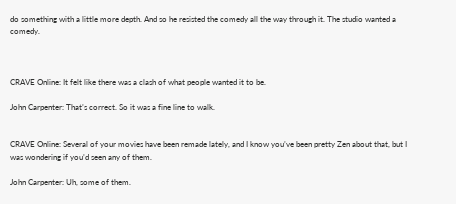do something with a little more depth. And so he resisted the comedy all the way through it. The studio wanted a comedy.



CRAVE Online: It felt like there was a clash of what people wanted it to be.

John Carpenter: That’s correct. So it was a fine line to walk.


CRAVE Online: Several of your movies have been remade lately, and I know you’ve been pretty Zen about that, but I was wondering if you’d seen any of them.

John Carpenter: Uh, some of them.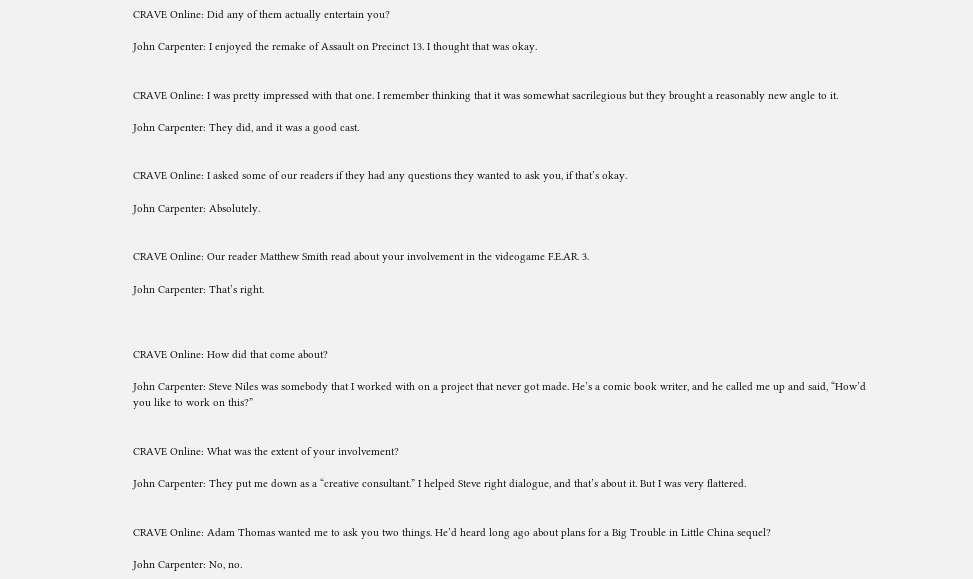CRAVE Online: Did any of them actually entertain you?

John Carpenter: I enjoyed the remake of Assault on Precinct 13. I thought that was okay.


CRAVE Online: I was pretty impressed with that one. I remember thinking that it was somewhat sacrilegious but they brought a reasonably new angle to it.

John Carpenter: They did, and it was a good cast.


CRAVE Online: I asked some of our readers if they had any questions they wanted to ask you, if that’s okay.

John Carpenter: Absolutely.


CRAVE Online: Our reader Matthew Smith read about your involvement in the videogame F.E.AR. 3.

John Carpenter: That’s right.



CRAVE Online: How did that come about?

John Carpenter: Steve Niles was somebody that I worked with on a project that never got made. He’s a comic book writer, and he called me up and said, “How’d you like to work on this?”


CRAVE Online: What was the extent of your involvement?

John Carpenter: They put me down as a “creative consultant.” I helped Steve right dialogue, and that’s about it. But I was very flattered.


CRAVE Online: Adam Thomas wanted me to ask you two things. He’d heard long ago about plans for a Big Trouble in Little China sequel?

John Carpenter: No, no.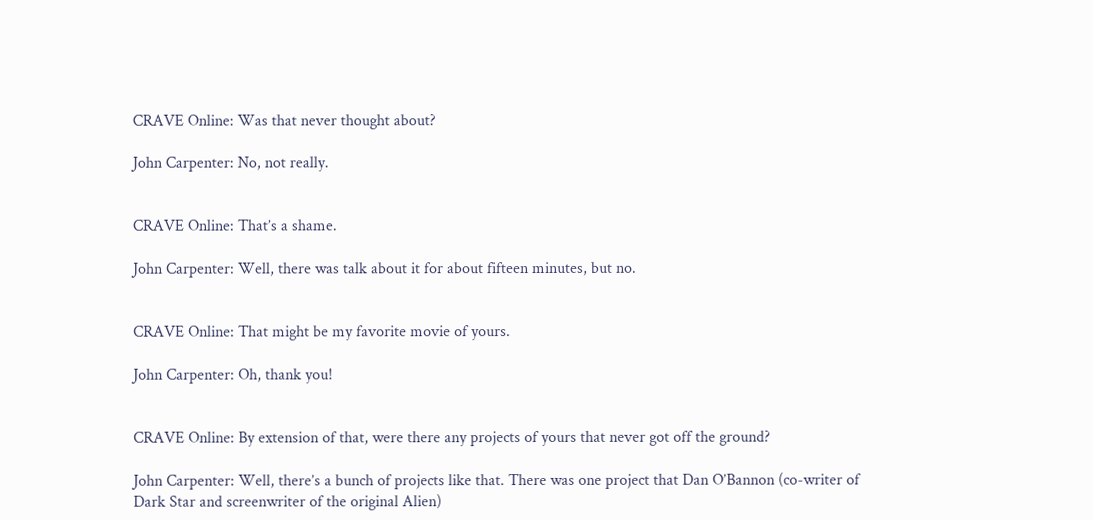CRAVE Online: Was that never thought about?

John Carpenter: No, not really.


CRAVE Online: That’s a shame.

John Carpenter: Well, there was talk about it for about fifteen minutes, but no.


CRAVE Online: That might be my favorite movie of yours.

John Carpenter: Oh, thank you!


CRAVE Online: By extension of that, were there any projects of yours that never got off the ground?

John Carpenter: Well, there’s a bunch of projects like that. There was one project that Dan O’Bannon (co-writer of Dark Star and screenwriter of the original Alien)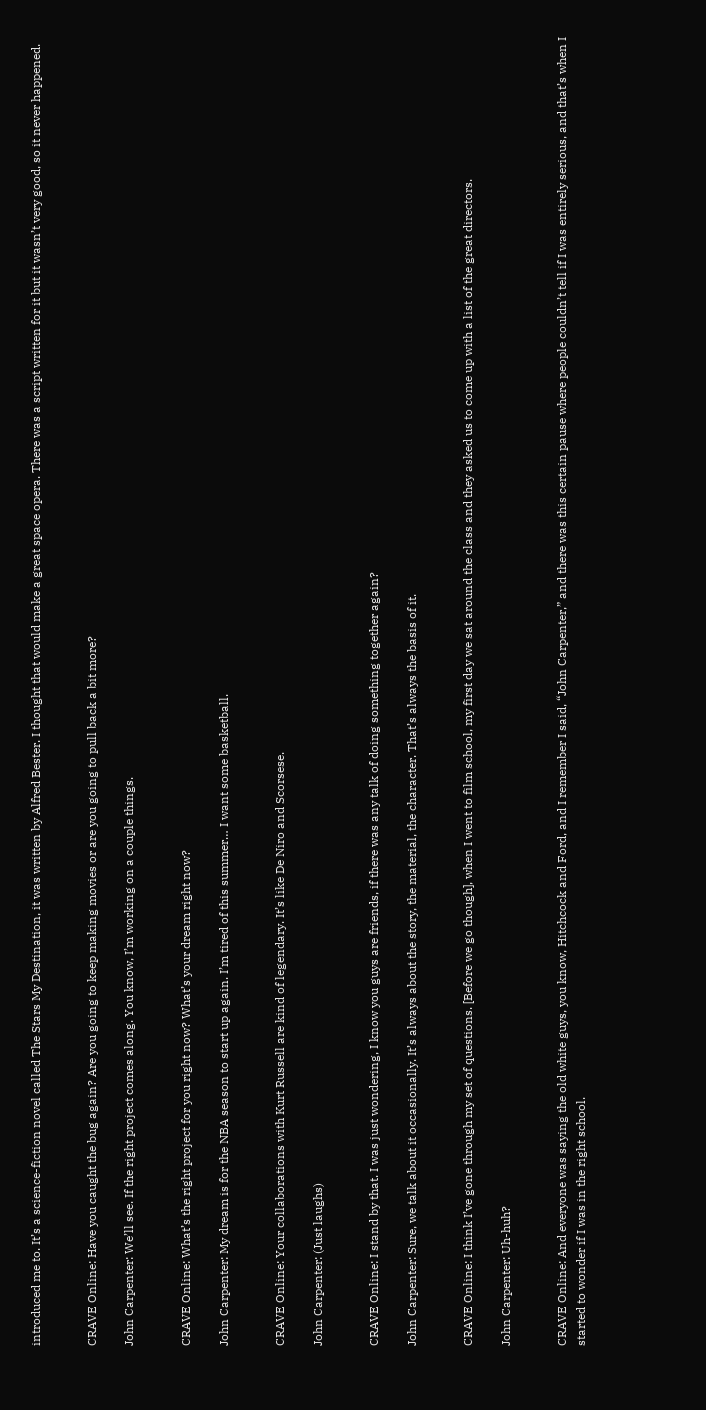introduced me to. It’s a science-fiction novel called The Stars My Destination, it was written by Alfred Bester. I thought that would make a great space opera. There was a script written for it but it wasn’t very good, so it never happened.


CRAVE Online: Have you caught the bug again? Are you going to keep making movies or are you going to pull back a bit more?

John Carpenter: We’ll see. If the right project comes along. You know, I’m working on a couple things.


CRAVE Online: What’s the right project for you right now? What’s your dream right now?

John Carpenter: My dream is for the NBA season to start up again. I’m tired of this summer… I want some basketball.


CRAVE Online: Your collaborations with Kurt Russell are kind of legendary. It’s like De Niro and Scorsese.

John Carpenter: (Just laughs)


CRAVE Online: I stand by that. I was just wondering, I know you guys are friends, if there was any talk of doing something together again?

John Carpenter: Sure, we talk about it occasionally. It’s always about the story, the material, the character. That’s always the basis of it.


CRAVE Online: I think I’ve gone through my set of questions. [Before we go though], when I went to film school, my first day we sat around the class and they asked us to come up with a list of the great directors.

John Carpenter: Uh-huh?


CRAVE Online: And everyone was saying the old white guys, you know, Hitchcock and Ford, and I remember I said, “John Carpenter,” and there was this certain pause where people couldn’t tell if I was entirely serious, and that’s when I started to wonder if I was in the right school.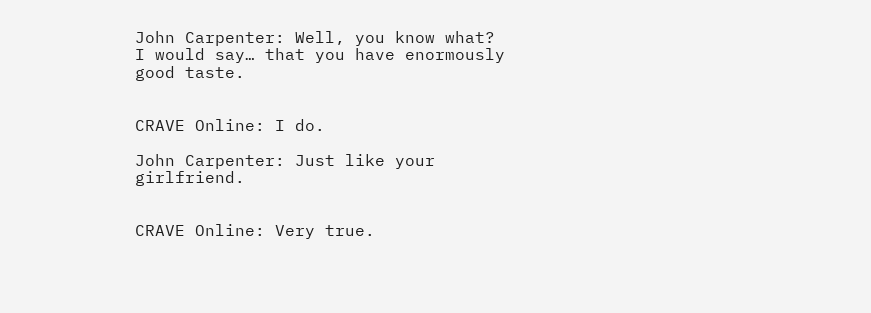John Carpenter: Well, you know what? I would say… that you have enormously good taste.


CRAVE Online: I do.

John Carpenter: Just like your girlfriend.


CRAVE Online: Very true.